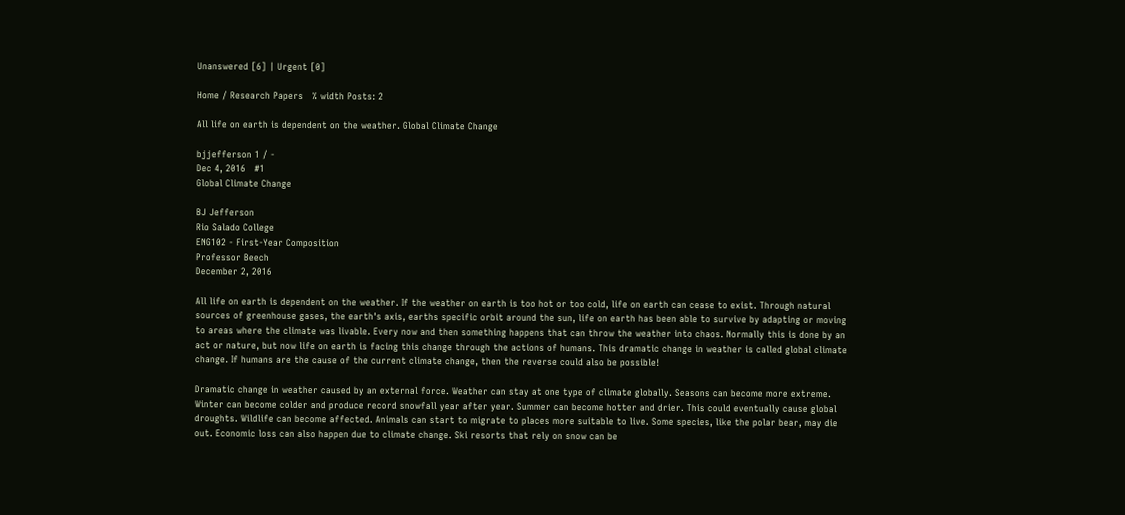Unanswered [6] | Urgent [0]

Home / Research Papers   % width Posts: 2

All life on earth is dependent on the weather. Global Climate Change

bjjefferson 1 / -
Dec 4, 2016   #1
Global Climate Change

BJ Jefferson
Rio Salado College
ENG102 - First-Year Composition
Professor Beech
December 2, 2016

All life on earth is dependent on the weather. If the weather on earth is too hot or too cold, life on earth can cease to exist. Through natural sources of greenhouse gases, the earth's axis, earths specific orbit around the sun, life on earth has been able to survive by adapting or moving to areas where the climate was livable. Every now and then something happens that can throw the weather into chaos. Normally this is done by an act or nature, but now life on earth is facing this change through the actions of humans. This dramatic change in weather is called global climate change. If humans are the cause of the current climate change, then the reverse could also be possible!

Dramatic change in weather caused by an external force. Weather can stay at one type of climate globally. Seasons can become more extreme. Winter can become colder and produce record snowfall year after year. Summer can become hotter and drier. This could eventually cause global droughts. Wildlife can become affected. Animals can start to migrate to places more suitable to live. Some species, like the polar bear, may die out. Economic loss can also happen due to climate change. Ski resorts that rely on snow can be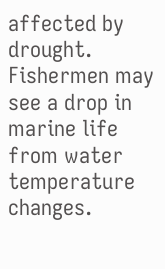affected by drought. Fishermen may see a drop in marine life from water temperature changes.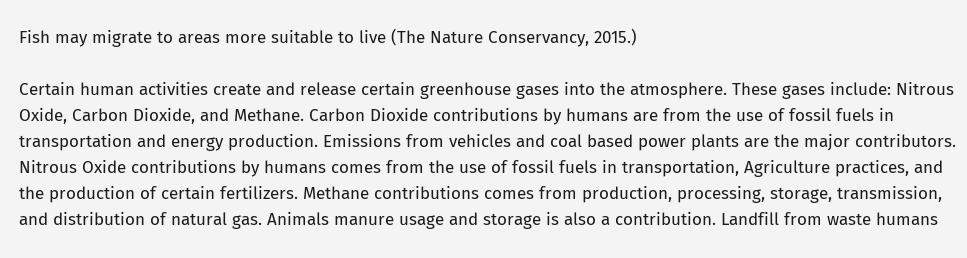Fish may migrate to areas more suitable to live (The Nature Conservancy, 2015.)

Certain human activities create and release certain greenhouse gases into the atmosphere. These gases include: Nitrous Oxide, Carbon Dioxide, and Methane. Carbon Dioxide contributions by humans are from the use of fossil fuels in transportation and energy production. Emissions from vehicles and coal based power plants are the major contributors. Nitrous Oxide contributions by humans comes from the use of fossil fuels in transportation, Agriculture practices, and the production of certain fertilizers. Methane contributions comes from production, processing, storage, transmission, and distribution of natural gas. Animals manure usage and storage is also a contribution. Landfill from waste humans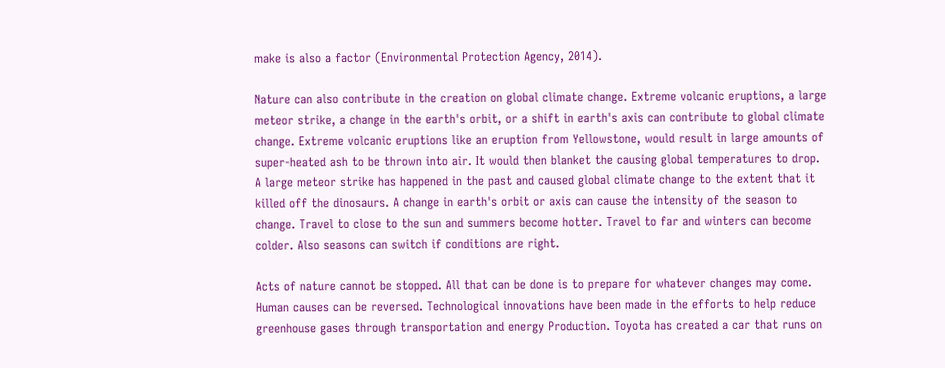make is also a factor (Environmental Protection Agency, 2014).

Nature can also contribute in the creation on global climate change. Extreme volcanic eruptions, a large meteor strike, a change in the earth's orbit, or a shift in earth's axis can contribute to global climate change. Extreme volcanic eruptions like an eruption from Yellowstone, would result in large amounts of super-heated ash to be thrown into air. It would then blanket the causing global temperatures to drop. A large meteor strike has happened in the past and caused global climate change to the extent that it killed off the dinosaurs. A change in earth's orbit or axis can cause the intensity of the season to change. Travel to close to the sun and summers become hotter. Travel to far and winters can become colder. Also seasons can switch if conditions are right.

Acts of nature cannot be stopped. All that can be done is to prepare for whatever changes may come. Human causes can be reversed. Technological innovations have been made in the efforts to help reduce greenhouse gases through transportation and energy Production. Toyota has created a car that runs on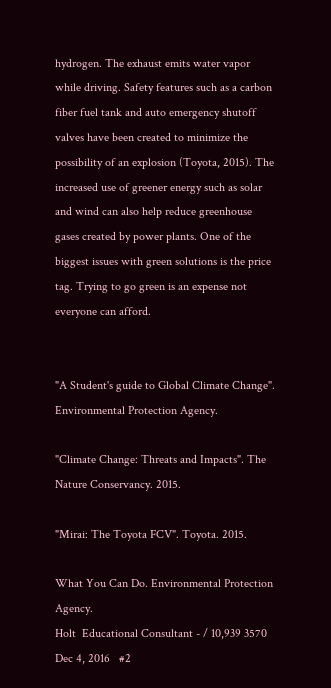hydrogen. The exhaust emits water vapor while driving. Safety features such as a carbon fiber fuel tank and auto emergency shutoff valves have been created to minimize the possibility of an explosion (Toyota, 2015). The increased use of greener energy such as solar and wind can also help reduce greenhouse gases created by power plants. One of the biggest issues with green solutions is the price tag. Trying to go green is an expense not everyone can afford.


"A Student's guide to Global Climate Change". Environmental Protection Agency.

"Climate Change: Threats and Impacts". The Nature Conservancy. 2015.

"Mirai: The Toyota FCV". Toyota. 2015.

What You Can Do. Environmental Protection Agency.
Holt  Educational Consultant - / 10,939 3570
Dec 4, 2016   #2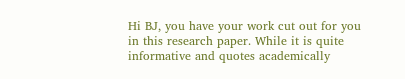Hi BJ, you have your work cut out for you in this research paper. While it is quite informative and quotes academically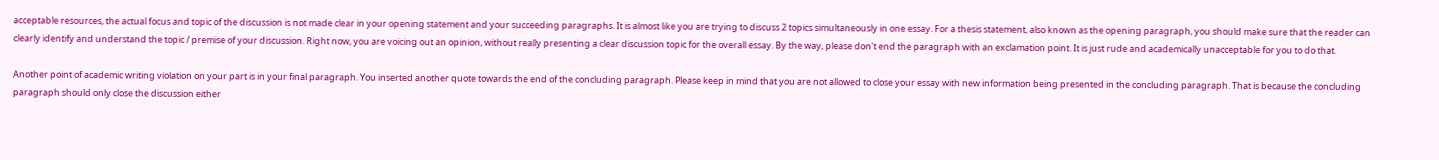acceptable resources, the actual focus and topic of the discussion is not made clear in your opening statement and your succeeding paragraphs. It is almost like you are trying to discuss 2 topics simultaneously in one essay. For a thesis statement, also known as the opening paragraph, you should make sure that the reader can clearly identify and understand the topic / premise of your discussion. Right now, you are voicing out an opinion, without really presenting a clear discussion topic for the overall essay. By the way, please don't end the paragraph with an exclamation point. It is just rude and academically unacceptable for you to do that.

Another point of academic writing violation on your part is in your final paragraph. You inserted another quote towards the end of the concluding paragraph. Please keep in mind that you are not allowed to close your essay with new information being presented in the concluding paragraph. That is because the concluding paragraph should only close the discussion either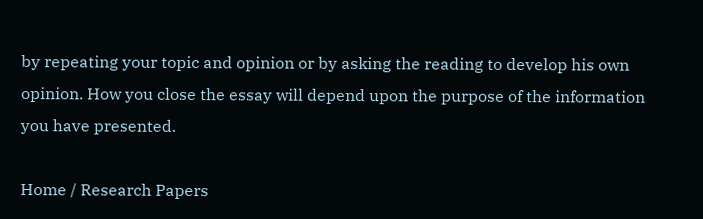by repeating your topic and opinion or by asking the reading to develop his own opinion. How you close the essay will depend upon the purpose of the information you have presented.

Home / Research Papers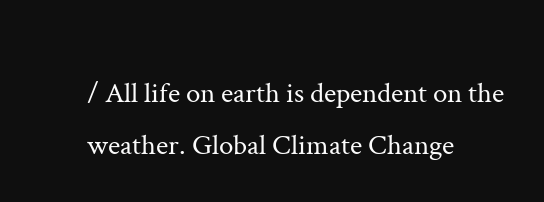/ All life on earth is dependent on the weather. Global Climate Change